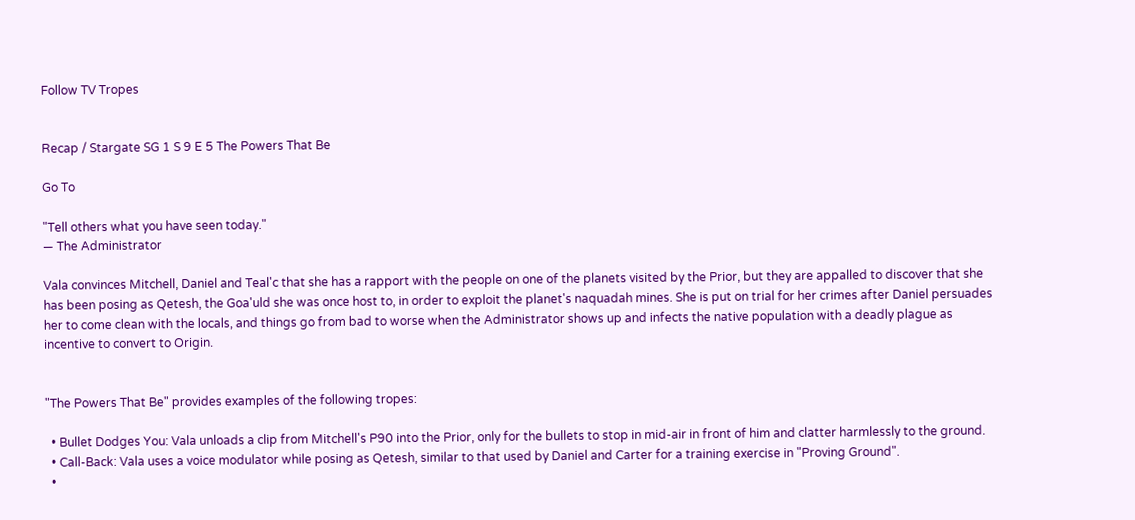Follow TV Tropes


Recap / Stargate SG 1 S 9 E 5 The Powers That Be

Go To

"Tell others what you have seen today."
— The Administrator

Vala convinces Mitchell, Daniel and Teal'c that she has a rapport with the people on one of the planets visited by the Prior, but they are appalled to discover that she has been posing as Qetesh, the Goa'uld she was once host to, in order to exploit the planet's naquadah mines. She is put on trial for her crimes after Daniel persuades her to come clean with the locals, and things go from bad to worse when the Administrator shows up and infects the native population with a deadly plague as incentive to convert to Origin.


"The Powers That Be" provides examples of the following tropes:

  • Bullet Dodges You: Vala unloads a clip from Mitchell's P90 into the Prior, only for the bullets to stop in mid-air in front of him and clatter harmlessly to the ground.
  • Call-Back: Vala uses a voice modulator while posing as Qetesh, similar to that used by Daniel and Carter for a training exercise in "Proving Ground".
  •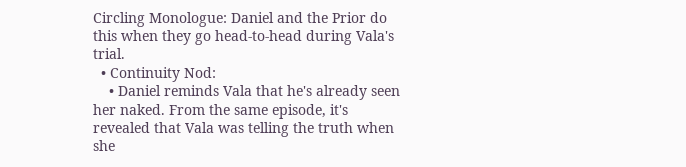Circling Monologue: Daniel and the Prior do this when they go head-to-head during Vala's trial.
  • Continuity Nod:
    • Daniel reminds Vala that he's already seen her naked. From the same episode, it's revealed that Vala was telling the truth when she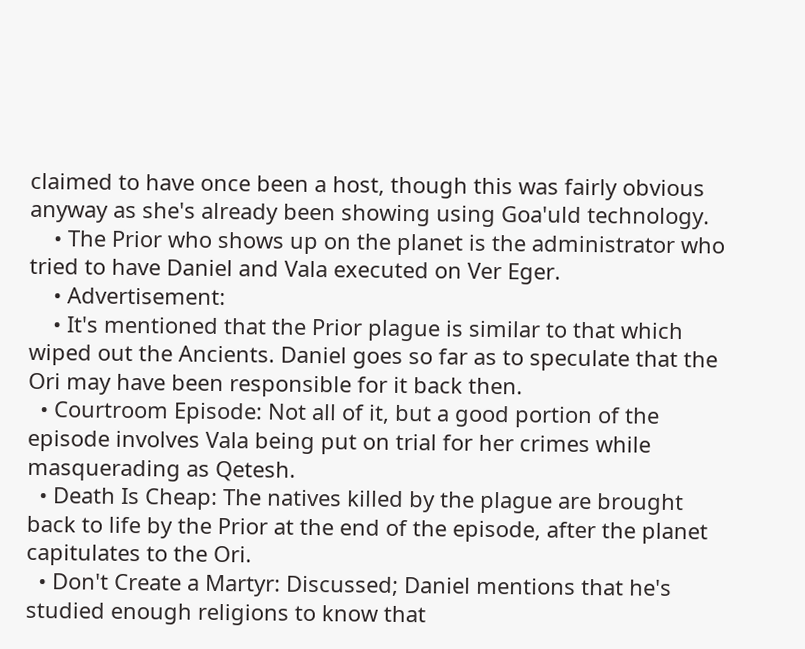claimed to have once been a host, though this was fairly obvious anyway as she's already been showing using Goa'uld technology.
    • The Prior who shows up on the planet is the administrator who tried to have Daniel and Vala executed on Ver Eger.
    • Advertisement:
    • It's mentioned that the Prior plague is similar to that which wiped out the Ancients. Daniel goes so far as to speculate that the Ori may have been responsible for it back then.
  • Courtroom Episode: Not all of it, but a good portion of the episode involves Vala being put on trial for her crimes while masquerading as Qetesh.
  • Death Is Cheap: The natives killed by the plague are brought back to life by the Prior at the end of the episode, after the planet capitulates to the Ori.
  • Don't Create a Martyr: Discussed; Daniel mentions that he's studied enough religions to know that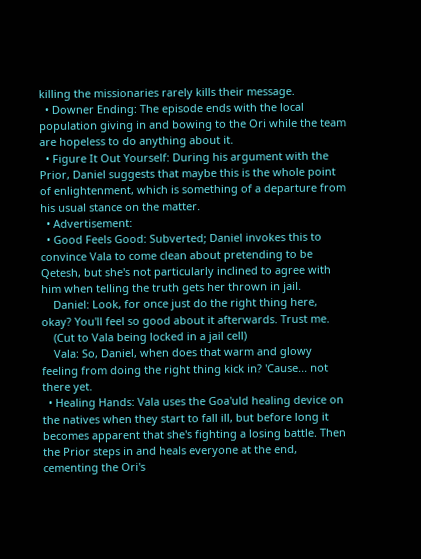killing the missionaries rarely kills their message.
  • Downer Ending: The episode ends with the local population giving in and bowing to the Ori while the team are hopeless to do anything about it.
  • Figure It Out Yourself: During his argument with the Prior, Daniel suggests that maybe this is the whole point of enlightenment, which is something of a departure from his usual stance on the matter.
  • Advertisement:
  • Good Feels Good: Subverted; Daniel invokes this to convince Vala to come clean about pretending to be Qetesh, but she's not particularly inclined to agree with him when telling the truth gets her thrown in jail.
    Daniel: Look, for once just do the right thing here, okay? You'll feel so good about it afterwards. Trust me.
    (Cut to Vala being locked in a jail cell)
    Vala: So, Daniel, when does that warm and glowy feeling from doing the right thing kick in? 'Cause... not there yet.
  • Healing Hands: Vala uses the Goa'uld healing device on the natives when they start to fall ill, but before long it becomes apparent that she's fighting a losing battle. Then the Prior steps in and heals everyone at the end, cementing the Ori's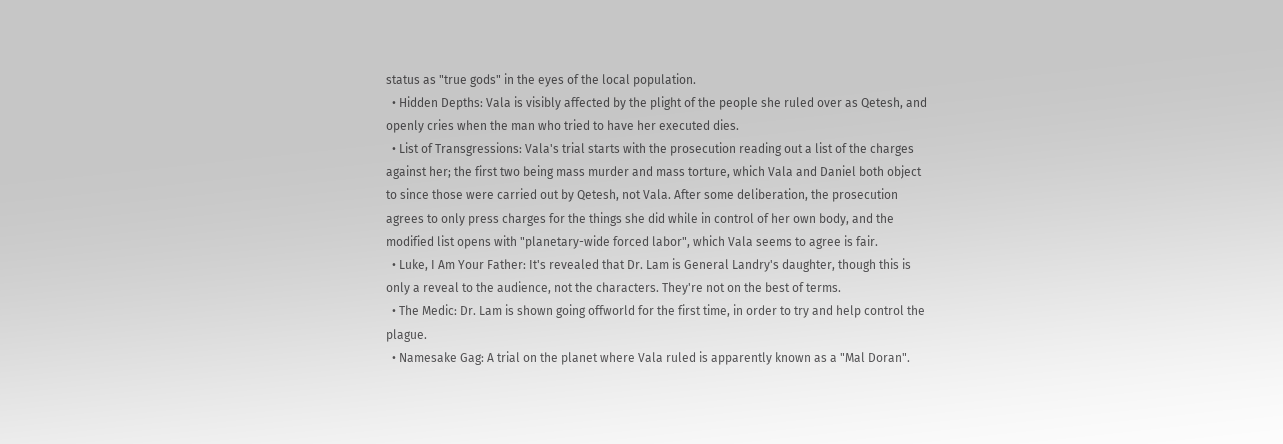status as "true gods" in the eyes of the local population.
  • Hidden Depths: Vala is visibly affected by the plight of the people she ruled over as Qetesh, and openly cries when the man who tried to have her executed dies.
  • List of Transgressions: Vala's trial starts with the prosecution reading out a list of the charges against her; the first two being mass murder and mass torture, which Vala and Daniel both object to since those were carried out by Qetesh, not Vala. After some deliberation, the prosecution agrees to only press charges for the things she did while in control of her own body, and the modified list opens with "planetary-wide forced labor", which Vala seems to agree is fair.
  • Luke, I Am Your Father: It's revealed that Dr. Lam is General Landry's daughter, though this is only a reveal to the audience, not the characters. They're not on the best of terms.
  • The Medic: Dr. Lam is shown going offworld for the first time, in order to try and help control the plague.
  • Namesake Gag: A trial on the planet where Vala ruled is apparently known as a "Mal Doran".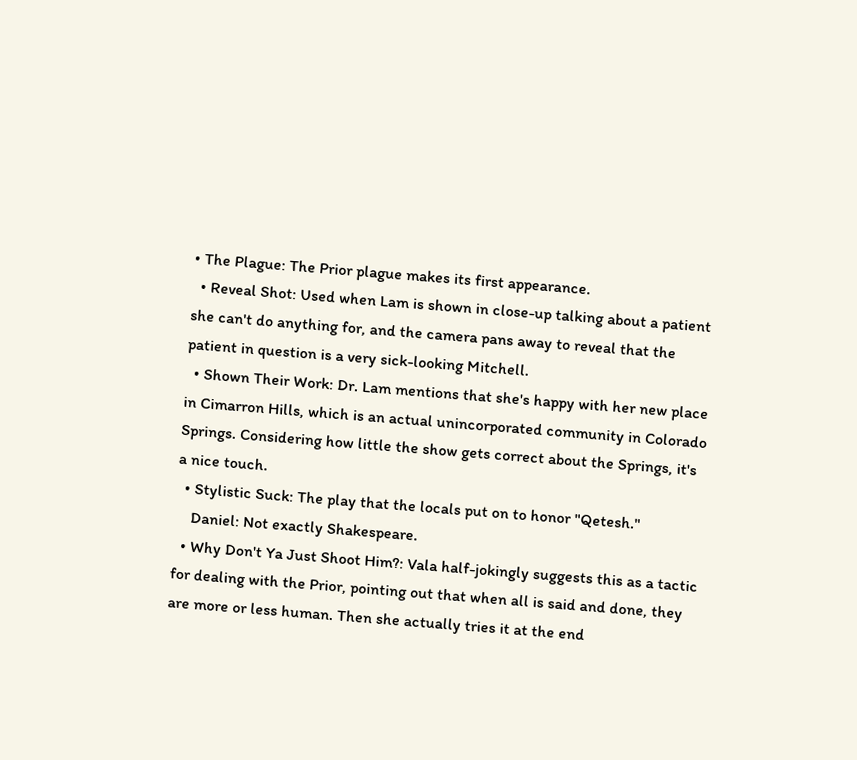• The Plague: The Prior plague makes its first appearance.
  • Reveal Shot: Used when Lam is shown in close-up talking about a patient she can't do anything for, and the camera pans away to reveal that the patient in question is a very sick-looking Mitchell.
  • Shown Their Work: Dr. Lam mentions that she's happy with her new place in Cimarron Hills, which is an actual unincorporated community in Colorado Springs. Considering how little the show gets correct about the Springs, it's a nice touch.
  • Stylistic Suck: The play that the locals put on to honor "Qetesh."
    Daniel: Not exactly Shakespeare.
  • Why Don't Ya Just Shoot Him?: Vala half-jokingly suggests this as a tactic for dealing with the Prior, pointing out that when all is said and done, they are more or less human. Then she actually tries it at the end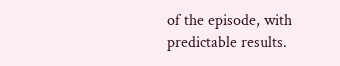of the episode, with predictable results.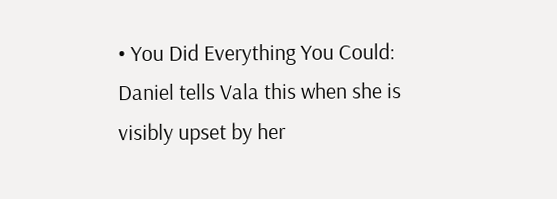• You Did Everything You Could: Daniel tells Vala this when she is visibly upset by her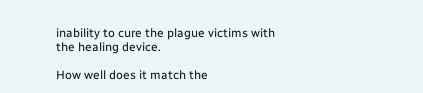inability to cure the plague victims with the healing device.

How well does it match the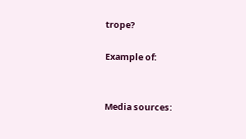trope?

Example of:


Media sources: